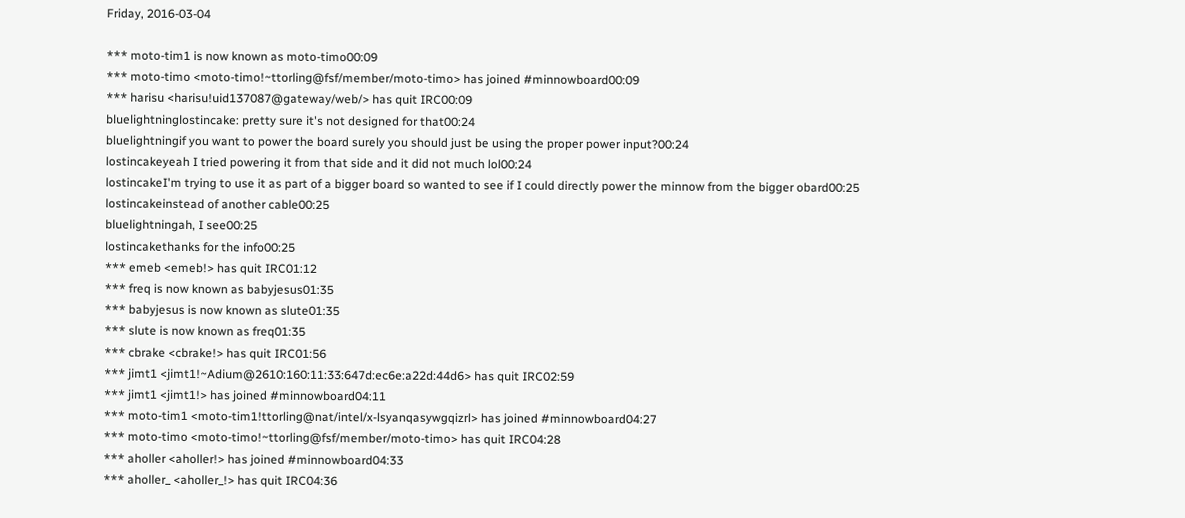Friday, 2016-03-04

*** moto-tim1 is now known as moto-timo00:09
*** moto-timo <moto-timo!~ttorling@fsf/member/moto-timo> has joined #minnowboard00:09
*** harisu <harisu!uid137087@gateway/web/> has quit IRC00:09
bluelightninglostincake: pretty sure it's not designed for that00:24
bluelightningif you want to power the board surely you should just be using the proper power input?00:24
lostincakeyeah I tried powering it from that side and it did not much lol00:24
lostincakeI'm trying to use it as part of a bigger board so wanted to see if I could directly power the minnow from the bigger obard00:25
lostincakeinstead of another cable00:25
bluelightningah, I see00:25
lostincakethanks for the info00:25
*** emeb <emeb!> has quit IRC01:12
*** freq is now known as babyjesus01:35
*** babyjesus is now known as slute01:35
*** slute is now known as freq01:35
*** cbrake <cbrake!> has quit IRC01:56
*** jimt1 <jimt1!~Adium@2610:160:11:33:647d:ec6e:a22d:44d6> has quit IRC02:59
*** jimt1 <jimt1!> has joined #minnowboard04:11
*** moto-tim1 <moto-tim1!ttorling@nat/intel/x-lsyanqasywgqizrl> has joined #minnowboard04:27
*** moto-timo <moto-timo!~ttorling@fsf/member/moto-timo> has quit IRC04:28
*** aholler <aholler!> has joined #minnowboard04:33
*** aholler_ <aholler_!> has quit IRC04:36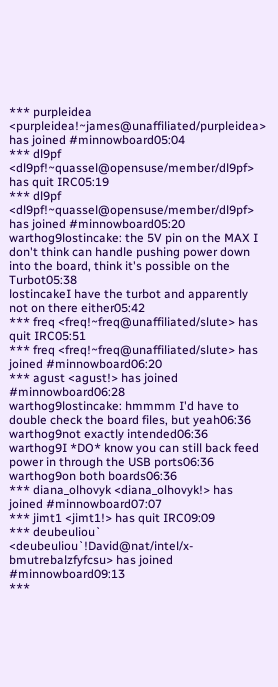*** purpleidea <purpleidea!~james@unaffiliated/purpleidea> has joined #minnowboard05:04
*** dl9pf <dl9pf!~quassel@opensuse/member/dl9pf> has quit IRC05:19
*** dl9pf <dl9pf!~quassel@opensuse/member/dl9pf> has joined #minnowboard05:20
warthog9lostincake: the 5V pin on the MAX I don't think can handle pushing power down into the board, think it's possible on the Turbot05:38
lostincakeI have the turbot and apparently not on there either05:42
*** freq <freq!~freq@unaffiliated/slute> has quit IRC05:51
*** freq <freq!~freq@unaffiliated/slute> has joined #minnowboard06:20
*** agust <agust!> has joined #minnowboard06:28
warthog9lostincake: hmmmm I'd have to double check the board files, but yeah06:36
warthog9not exactly intended06:36
warthog9I *DO* know you can still back feed power in through the USB ports06:36
warthog9on both boards06:36
*** diana_olhovyk <diana_olhovyk!> has joined #minnowboard07:07
*** jimt1 <jimt1!> has quit IRC09:09
*** deubeuliou` <deubeuliou`!David@nat/intel/x-bmutrebalzfyfcsu> has joined #minnowboard09:13
***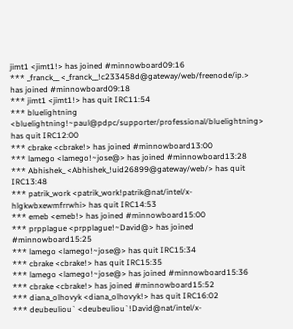jimt1 <jimt1!> has joined #minnowboard09:16
*** _franck__ <_franck__!c233458d@gateway/web/freenode/ip.> has joined #minnowboard09:18
*** jimt1 <jimt1!> has quit IRC11:54
*** bluelightning <bluelightning!~paul@pdpc/supporter/professional/bluelightning> has quit IRC12:00
*** cbrake <cbrake!> has joined #minnowboard13:00
*** lamego <lamego!~jose@> has joined #minnowboard13:28
*** Abhishek_ <Abhishek_!uid26899@gateway/web/> has quit IRC13:48
*** patrik_work <patrik_work!patrik@nat/intel/x-hlgkwbxewmfrrwhi> has quit IRC14:53
*** emeb <emeb!> has joined #minnowboard15:00
*** prpplague <prpplague!~David@> has joined #minnowboard15:25
*** lamego <lamego!~jose@> has quit IRC15:34
*** cbrake <cbrake!> has quit IRC15:35
*** lamego <lamego!~jose@> has joined #minnowboard15:36
*** cbrake <cbrake!> has joined #minnowboard15:52
*** diana_olhovyk <diana_olhovyk!> has quit IRC16:02
*** deubeuliou` <deubeuliou`!David@nat/intel/x-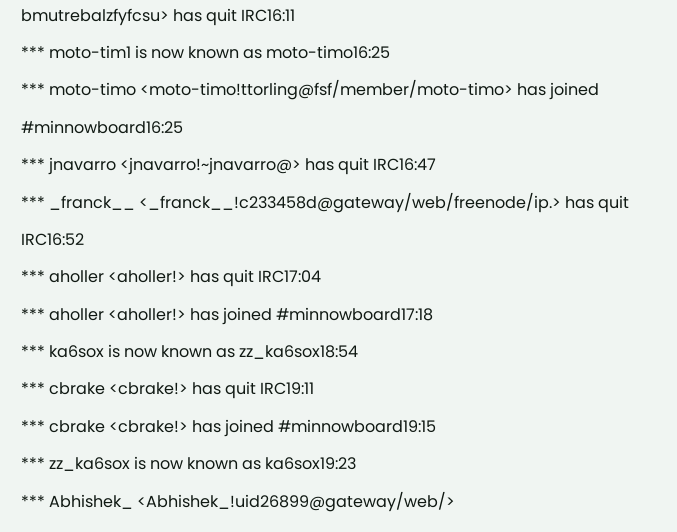bmutrebalzfyfcsu> has quit IRC16:11
*** moto-tim1 is now known as moto-timo16:25
*** moto-timo <moto-timo!ttorling@fsf/member/moto-timo> has joined #minnowboard16:25
*** jnavarro <jnavarro!~jnavarro@> has quit IRC16:47
*** _franck__ <_franck__!c233458d@gateway/web/freenode/ip.> has quit IRC16:52
*** aholler <aholler!> has quit IRC17:04
*** aholler <aholler!> has joined #minnowboard17:18
*** ka6sox is now known as zz_ka6sox18:54
*** cbrake <cbrake!> has quit IRC19:11
*** cbrake <cbrake!> has joined #minnowboard19:15
*** zz_ka6sox is now known as ka6sox19:23
*** Abhishek_ <Abhishek_!uid26899@gateway/web/>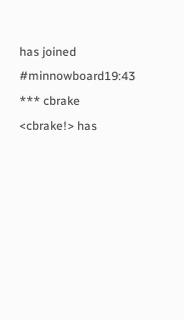has joined #minnowboard19:43
*** cbrake <cbrake!> has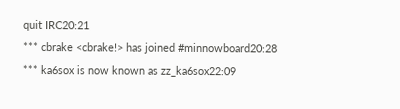quit IRC20:21
*** cbrake <cbrake!> has joined #minnowboard20:28
*** ka6sox is now known as zz_ka6sox22:09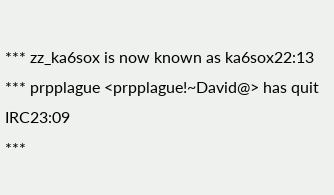*** zz_ka6sox is now known as ka6sox22:13
*** prpplague <prpplague!~David@> has quit IRC23:09
***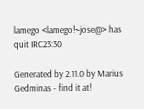lamego <lamego!~jose@> has quit IRC23:30

Generated by 2.11.0 by Marius Gedminas - find it at!